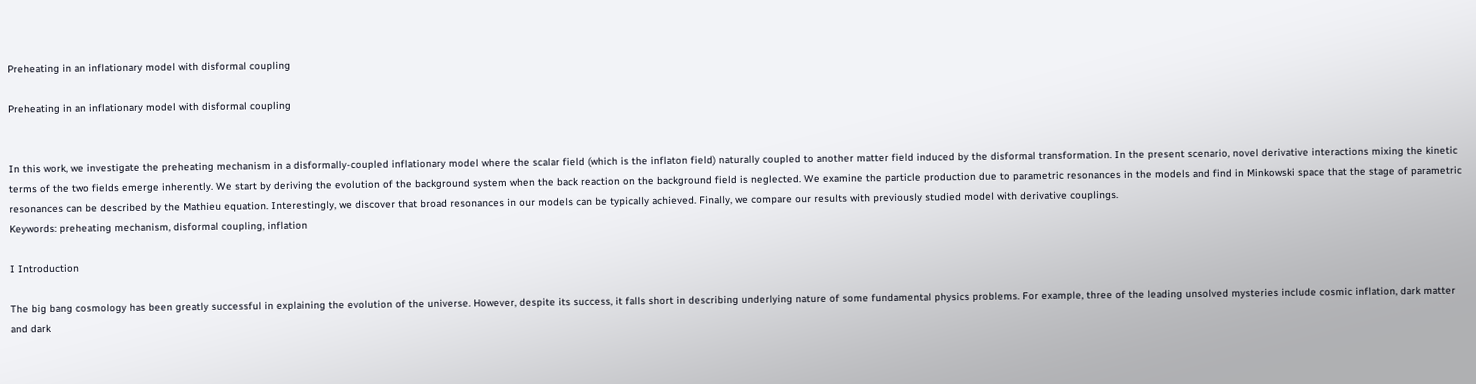Preheating in an inflationary model with disformal coupling

Preheating in an inflationary model with disformal coupling


In this work, we investigate the preheating mechanism in a disformally-coupled inflationary model where the scalar field (which is the inflaton field) naturally coupled to another matter field induced by the disformal transformation. In the present scenario, novel derivative interactions mixing the kinetic terms of the two fields emerge inherently. We start by deriving the evolution of the background system when the back reaction on the background field is neglected. We examine the particle production due to parametric resonances in the models and find in Minkowski space that the stage of parametric resonances can be described by the Mathieu equation. Interestingly, we discover that broad resonances in our models can be typically achieved. Finally, we compare our results with previously studied model with derivative couplings.
Keywords: preheating mechanism, disformal coupling, inflation

I Introduction

The big bang cosmology has been greatly successful in explaining the evolution of the universe. However, despite its success, it falls short in describing underlying nature of some fundamental physics problems. For example, three of the leading unsolved mysteries include cosmic inflation, dark matter and dark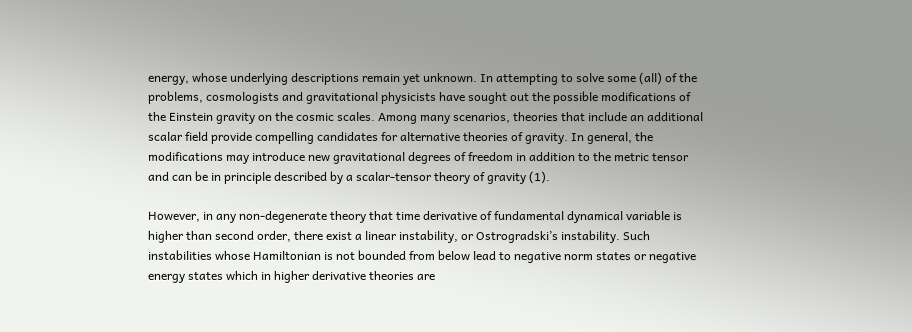energy, whose underlying descriptions remain yet unknown. In attempting to solve some (all) of the problems, cosmologists and gravitational physicists have sought out the possible modifications of the Einstein gravity on the cosmic scales. Among many scenarios, theories that include an additional scalar field provide compelling candidates for alternative theories of gravity. In general, the modifications may introduce new gravitational degrees of freedom in addition to the metric tensor and can be in principle described by a scalar-tensor theory of gravity (1).

However, in any non-degenerate theory that time derivative of fundamental dynamical variable is higher than second order, there exist a linear instability, or Ostrogradski’s instability. Such instabilities whose Hamiltonian is not bounded from below lead to negative norm states or negative energy states which in higher derivative theories are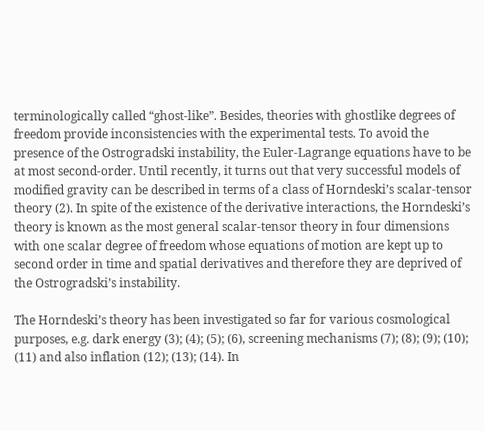terminologically called “ghost-like”. Besides, theories with ghostlike degrees of freedom provide inconsistencies with the experimental tests. To avoid the presence of the Ostrogradski instability, the Euler-Lagrange equations have to be at most second-order. Until recently, it turns out that very successful models of modified gravity can be described in terms of a class of Horndeski’s scalar-tensor theory (2). In spite of the existence of the derivative interactions, the Horndeski’s theory is known as the most general scalar-tensor theory in four dimensions with one scalar degree of freedom whose equations of motion are kept up to second order in time and spatial derivatives and therefore they are deprived of the Ostrogradski’s instability.

The Horndeski’s theory has been investigated so far for various cosmological purposes, e.g. dark energy (3); (4); (5); (6), screening mechanisms (7); (8); (9); (10); (11) and also inflation (12); (13); (14). In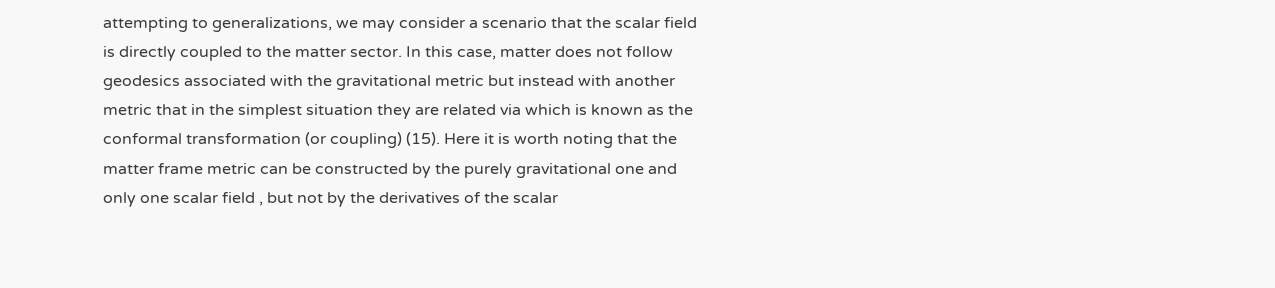attempting to generalizations, we may consider a scenario that the scalar field is directly coupled to the matter sector. In this case, matter does not follow geodesics associated with the gravitational metric but instead with another metric that in the simplest situation they are related via which is known as the conformal transformation (or coupling) (15). Here it is worth noting that the matter frame metric can be constructed by the purely gravitational one and only one scalar field , but not by the derivatives of the scalar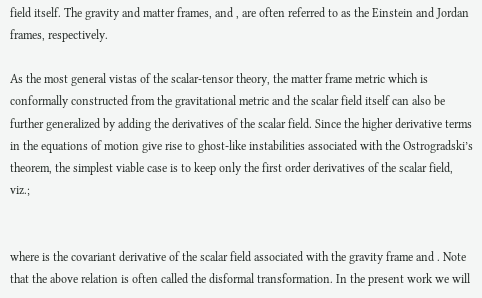field itself. The gravity and matter frames, and , are often referred to as the Einstein and Jordan frames, respectively.

As the most general vistas of the scalar-tensor theory, the matter frame metric which is conformally constructed from the gravitational metric and the scalar field itself can also be further generalized by adding the derivatives of the scalar field. Since the higher derivative terms in the equations of motion give rise to ghost-like instabilities associated with the Ostrogradski’s theorem, the simplest viable case is to keep only the first order derivatives of the scalar field, viz.;


where is the covariant derivative of the scalar field associated with the gravity frame and . Note that the above relation is often called the disformal transformation. In the present work we will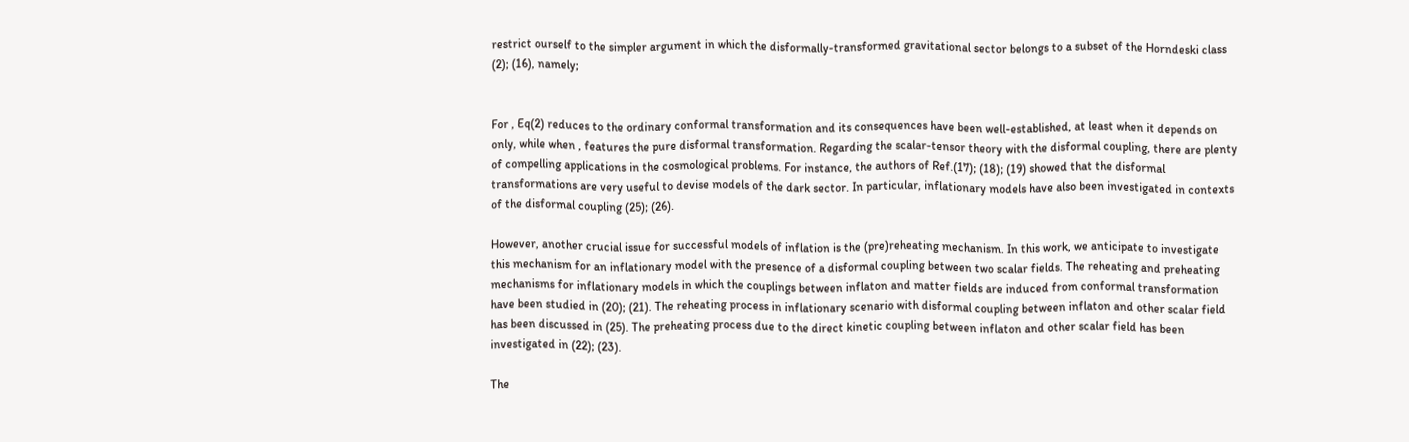restrict ourself to the simpler argument in which the disformally-transformed gravitational sector belongs to a subset of the Horndeski class (2); (16), namely;


For , Eq(2) reduces to the ordinary conformal transformation and its consequences have been well-established, at least when it depends on only, while when , features the pure disformal transformation. Regarding the scalar-tensor theory with the disformal coupling, there are plenty of compelling applications in the cosmological problems. For instance, the authors of Ref.(17); (18); (19) showed that the disformal transformations are very useful to devise models of the dark sector. In particular, inflationary models have also been investigated in contexts of the disformal coupling (25); (26).

However, another crucial issue for successful models of inflation is the (pre)reheating mechanism. In this work, we anticipate to investigate this mechanism for an inflationary model with the presence of a disformal coupling between two scalar fields. The reheating and preheating mechanisms for inflationary models in which the couplings between inflaton and matter fields are induced from conformal transformation have been studied in (20); (21). The reheating process in inflationary scenario with disformal coupling between inflaton and other scalar field has been discussed in (25). The preheating process due to the direct kinetic coupling between inflaton and other scalar field has been investigated in (22); (23).

The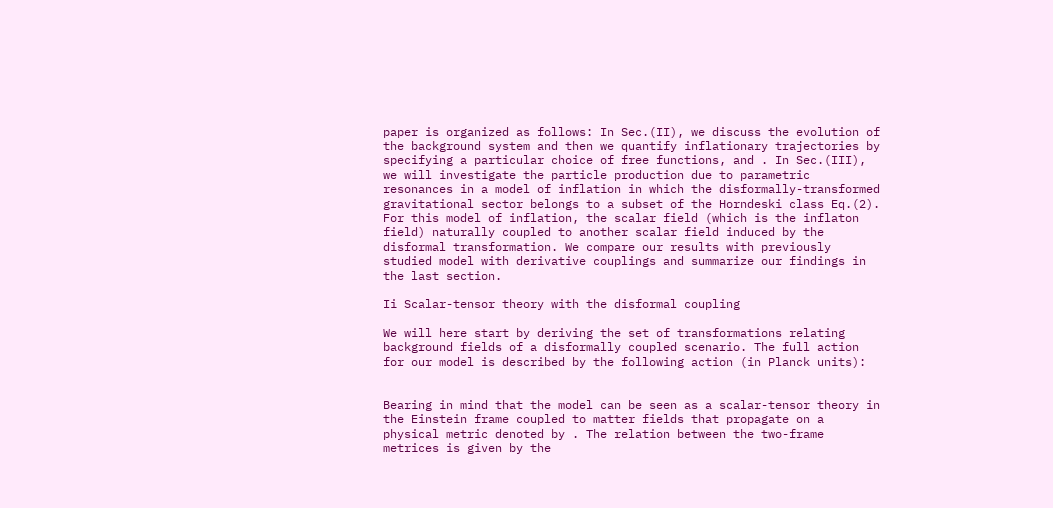paper is organized as follows: In Sec.(II), we discuss the evolution of the background system and then we quantify inflationary trajectories by specifying a particular choice of free functions, and . In Sec.(III), we will investigate the particle production due to parametric resonances in a model of inflation in which the disformally-transformed gravitational sector belongs to a subset of the Horndeski class Eq.(2). For this model of inflation, the scalar field (which is the inflaton field) naturally coupled to another scalar field induced by the disformal transformation. We compare our results with previously studied model with derivative couplings and summarize our findings in the last section.

Ii Scalar-tensor theory with the disformal coupling

We will here start by deriving the set of transformations relating background fields of a disformally coupled scenario. The full action for our model is described by the following action (in Planck units):


Bearing in mind that the model can be seen as a scalar-tensor theory in the Einstein frame coupled to matter fields that propagate on a physical metric denoted by . The relation between the two-frame metrices is given by the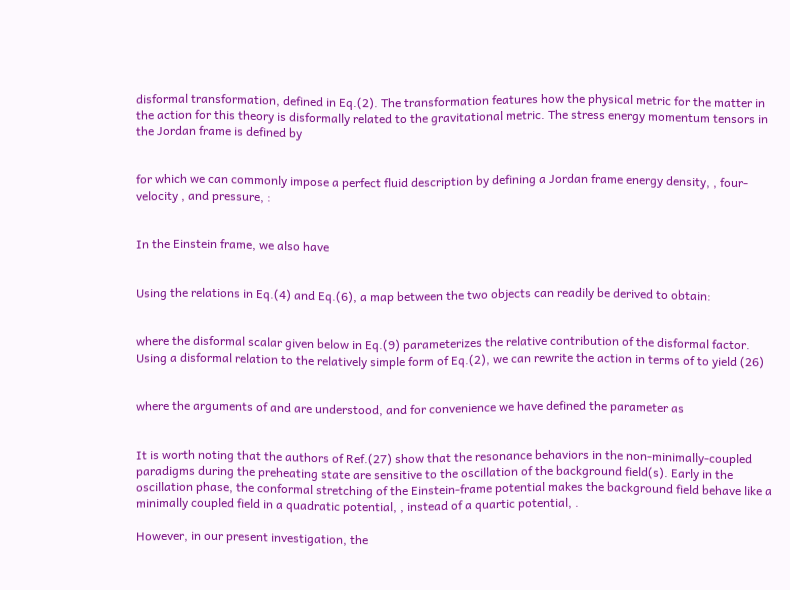disformal transformation, defined in Eq.(2). The transformation features how the physical metric for the matter in the action for this theory is disformally related to the gravitational metric. The stress energy momentum tensors in the Jordan frame is defined by


for which we can commonly impose a perfect fluid description by defining a Jordan frame energy density, , four-velocity , and pressure, :


In the Einstein frame, we also have


Using the relations in Eq.(4) and Eq.(6), a map between the two objects can readily be derived to obtain:


where the disformal scalar given below in Eq.(9) parameterizes the relative contribution of the disformal factor. Using a disformal relation to the relatively simple form of Eq.(2), we can rewrite the action in terms of to yield (26)


where the arguments of and are understood, and for convenience we have defined the parameter as


It is worth noting that the authors of Ref.(27) show that the resonance behaviors in the non-minimally-coupled paradigms during the preheating state are sensitive to the oscillation of the background field(s). Early in the oscillation phase, the conformal stretching of the Einstein-frame potential makes the background field behave like a minimally coupled field in a quadratic potential, , instead of a quartic potential, .

However, in our present investigation, the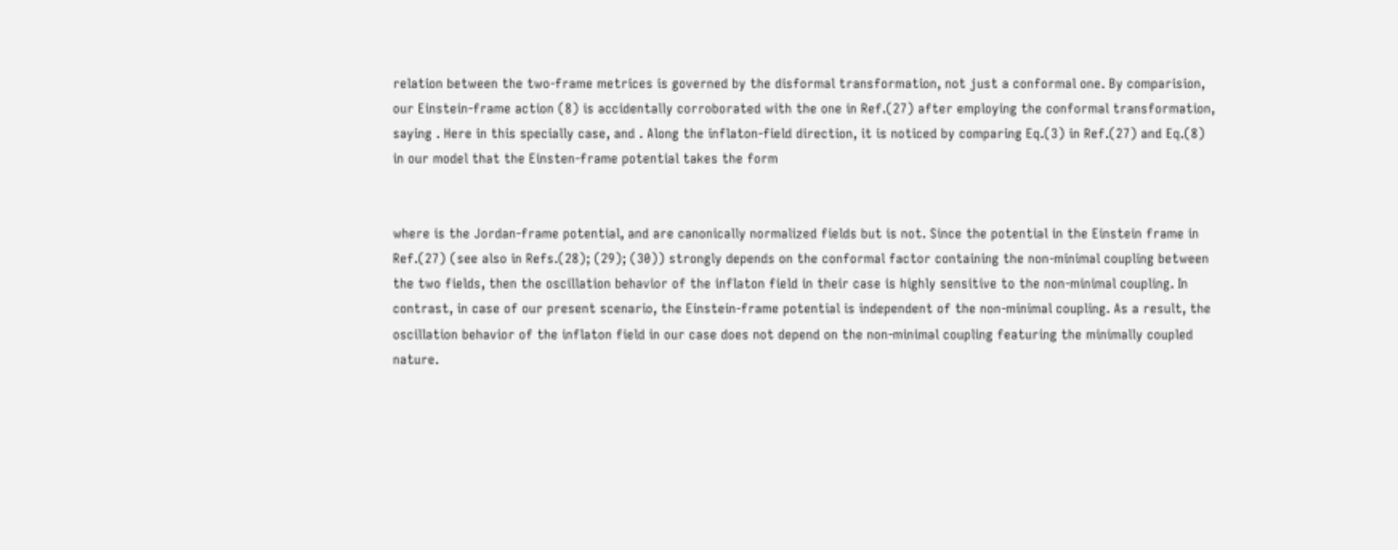relation between the two-frame metrices is governed by the disformal transformation, not just a conformal one. By comparision, our Einstein-frame action (8) is accidentally corroborated with the one in Ref.(27) after employing the conformal transformation, saying . Here in this specially case, and . Along the inflaton-field direction, it is noticed by comparing Eq.(3) in Ref.(27) and Eq.(8) in our model that the Einsten-frame potential takes the form


where is the Jordan-frame potential, and are canonically normalized fields but is not. Since the potential in the Einstein frame in Ref.(27) (see also in Refs.(28); (29); (30)) strongly depends on the conformal factor containing the non-minimal coupling between the two fields, then the oscillation behavior of the inflaton field in their case is highly sensitive to the non-minimal coupling. In contrast, in case of our present scenario, the Einstein-frame potential is independent of the non-minimal coupling. As a result, the oscillation behavior of the inflaton field in our case does not depend on the non-minimal coupling featuring the minimally coupled nature.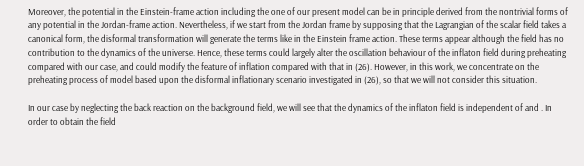Moreover, the potential in the Einstein-frame action including the one of our present model can be in principle derived from the nontrivial forms of any potential in the Jordan-frame action. Nevertheless, if we start from the Jordan frame by supposing that the Lagrangian of the scalar field takes a canonical form, the disformal transformation will generate the terms like in the Einstein frame action. These terms appear although the field has no contribution to the dynamics of the universe. Hence, these terms could largely alter the oscillation behaviour of the inflaton field during preheating compared with our case, and could modify the feature of inflation compared with that in (26). However, in this work, we concentrate on the preheating process of model based upon the disformal inflationary scenario investigated in (26), so that we will not consider this situation.

In our case by neglecting the back reaction on the background field, we will see that the dynamics of the inflaton field is independent of and . In order to obtain the field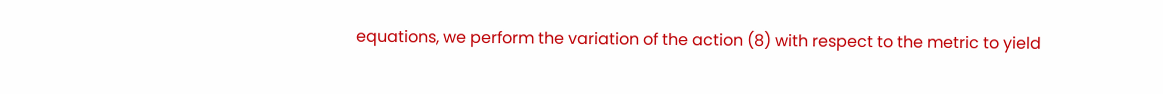equations, we perform the variation of the action (8) with respect to the metric to yield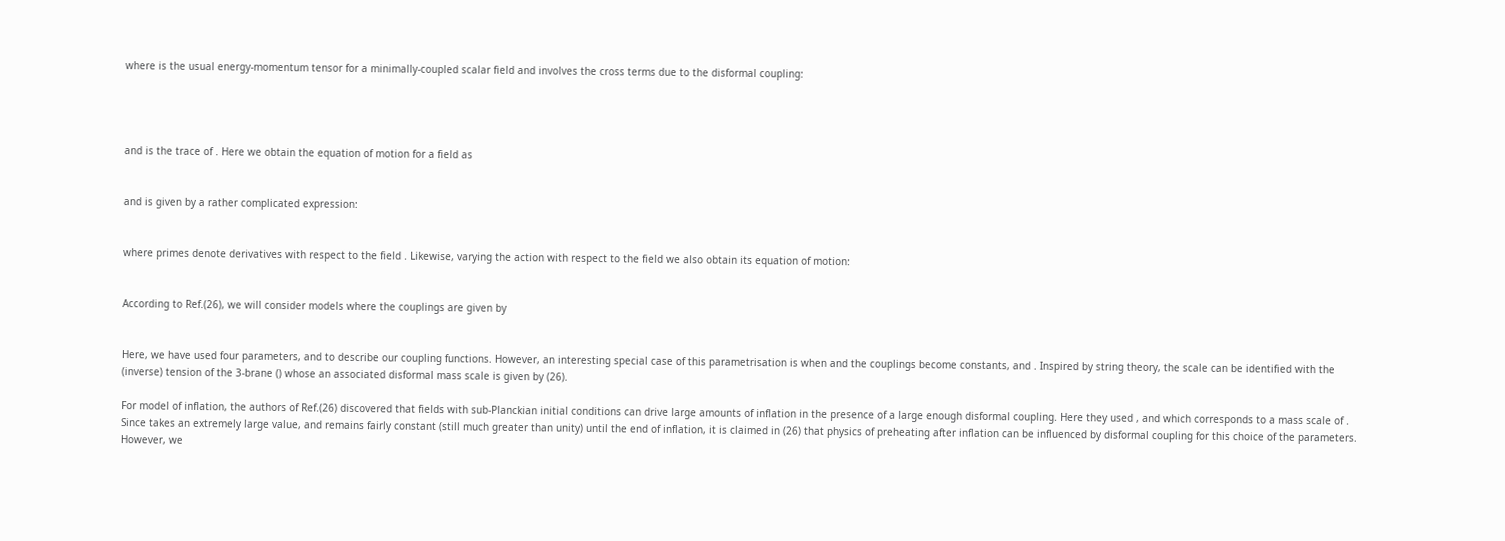where is the usual energy-momentum tensor for a minimally-coupled scalar field and involves the cross terms due to the disformal coupling:




and is the trace of . Here we obtain the equation of motion for a field as


and is given by a rather complicated expression:


where primes denote derivatives with respect to the field . Likewise, varying the action with respect to the field we also obtain its equation of motion:


According to Ref.(26), we will consider models where the couplings are given by


Here, we have used four parameters, and to describe our coupling functions. However, an interesting special case of this parametrisation is when and the couplings become constants, and . Inspired by string theory, the scale can be identified with the (inverse) tension of the 3-brane () whose an associated disformal mass scale is given by (26).

For model of inflation, the authors of Ref.(26) discovered that fields with sub-Planckian initial conditions can drive large amounts of inflation in the presence of a large enough disformal coupling. Here they used , and which corresponds to a mass scale of . Since takes an extremely large value, and remains fairly constant (still much greater than unity) until the end of inflation, it is claimed in (26) that physics of preheating after inflation can be influenced by disformal coupling for this choice of the parameters. However, we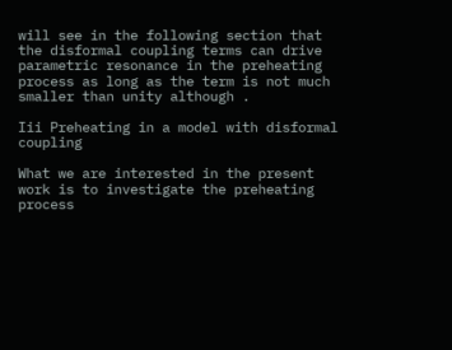will see in the following section that the disformal coupling terms can drive parametric resonance in the preheating process as long as the term is not much smaller than unity although .

Iii Preheating in a model with disformal coupling

What we are interested in the present work is to investigate the preheating process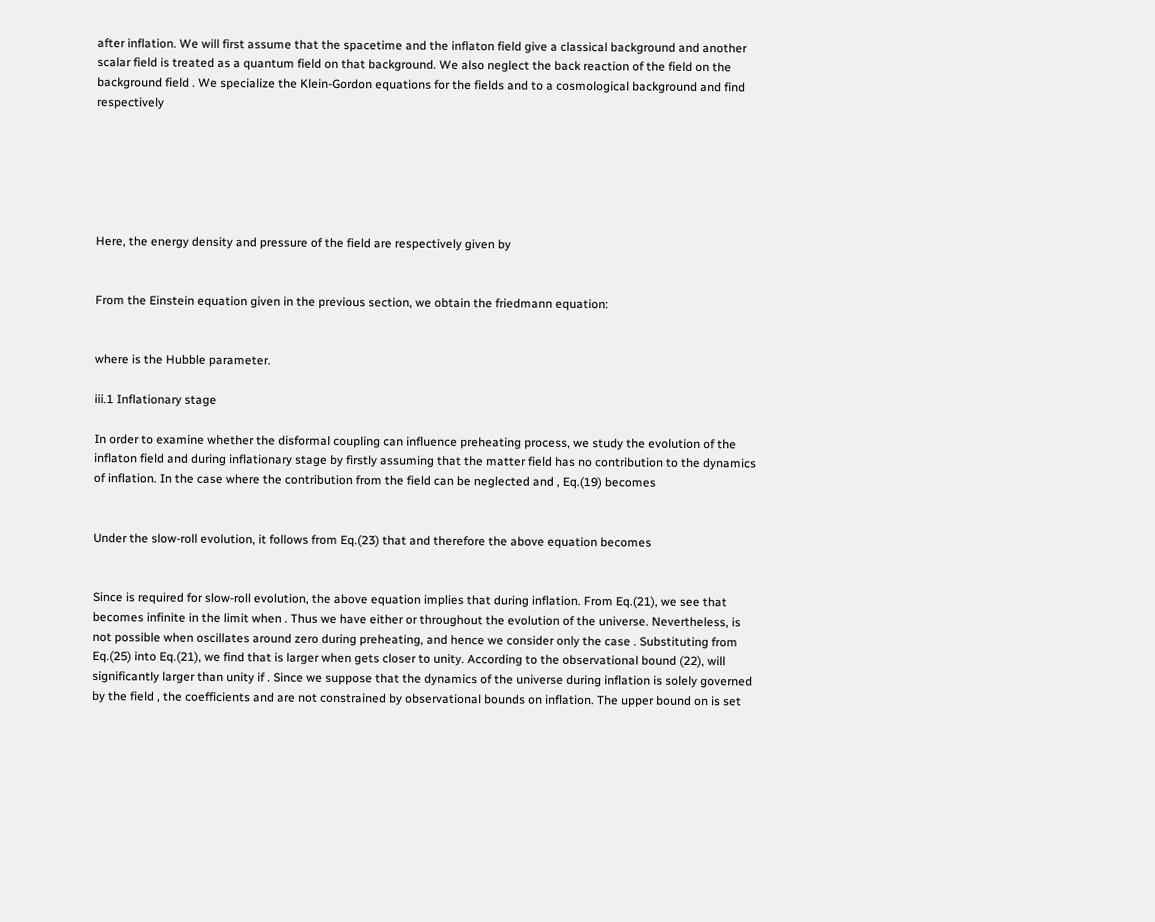after inflation. We will first assume that the spacetime and the inflaton field give a classical background and another scalar field is treated as a quantum field on that background. We also neglect the back reaction of the field on the background field . We specialize the Klein-Gordon equations for the fields and to a cosmological background and find respectively






Here, the energy density and pressure of the field are respectively given by


From the Einstein equation given in the previous section, we obtain the friedmann equation:


where is the Hubble parameter.

iii.1 Inflationary stage

In order to examine whether the disformal coupling can influence preheating process, we study the evolution of the inflaton field and during inflationary stage by firstly assuming that the matter field has no contribution to the dynamics of inflation. In the case where the contribution from the field can be neglected and , Eq.(19) becomes


Under the slow-roll evolution, it follows from Eq.(23) that and therefore the above equation becomes


Since is required for slow-roll evolution, the above equation implies that during inflation. From Eq.(21), we see that becomes infinite in the limit when . Thus we have either or throughout the evolution of the universe. Nevertheless, is not possible when oscillates around zero during preheating, and hence we consider only the case . Substituting from Eq.(25) into Eq.(21), we find that is larger when gets closer to unity. According to the observational bound (22), will significantly larger than unity if . Since we suppose that the dynamics of the universe during inflation is solely governed by the field , the coefficients and are not constrained by observational bounds on inflation. The upper bound on is set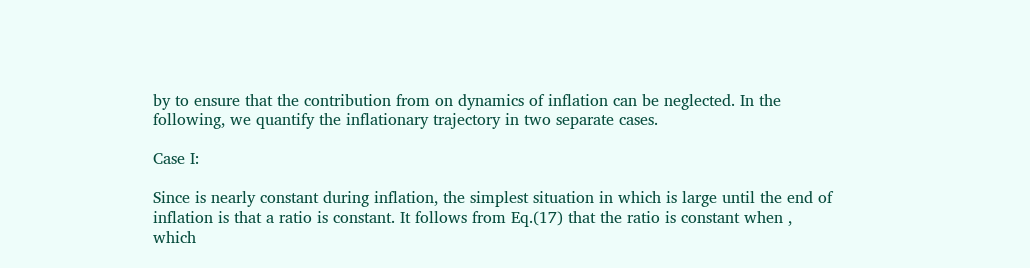by to ensure that the contribution from on dynamics of inflation can be neglected. In the following, we quantify the inflationary trajectory in two separate cases.

Case I:

Since is nearly constant during inflation, the simplest situation in which is large until the end of inflation is that a ratio is constant. It follows from Eq.(17) that the ratio is constant when , which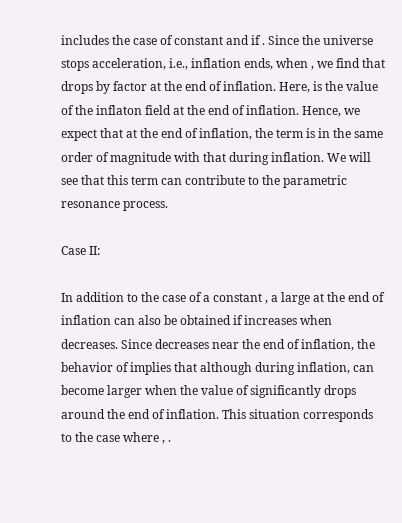includes the case of constant and if . Since the universe stops acceleration, i.e., inflation ends, when , we find that drops by factor at the end of inflation. Here, is the value of the inflaton field at the end of inflation. Hence, we expect that at the end of inflation, the term is in the same order of magnitude with that during inflation. We will see that this term can contribute to the parametric resonance process.

Case II:

In addition to the case of a constant , a large at the end of inflation can also be obtained if increases when decreases. Since decreases near the end of inflation, the behavior of implies that although during inflation, can become larger when the value of significantly drops around the end of inflation. This situation corresponds to the case where , .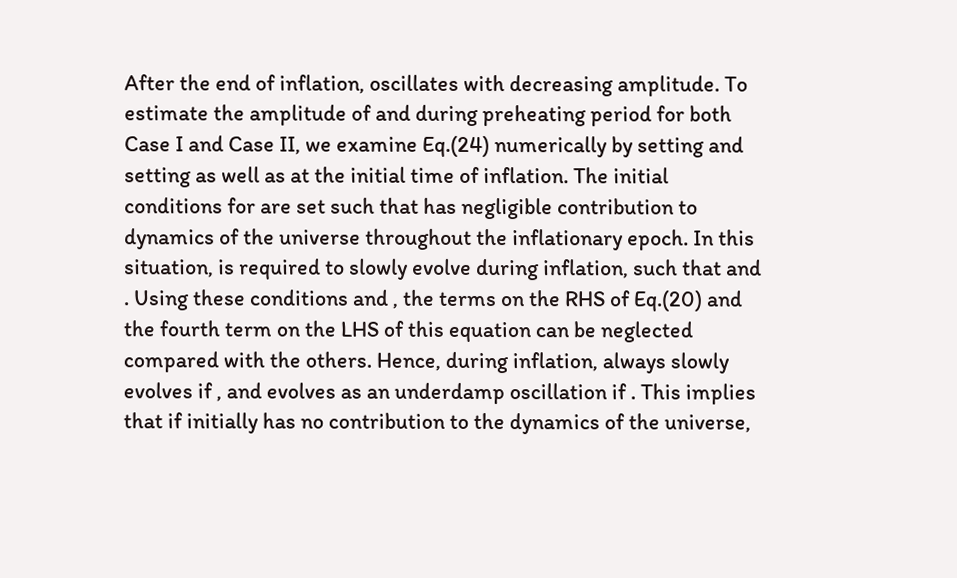After the end of inflation, oscillates with decreasing amplitude. To estimate the amplitude of and during preheating period for both Case I and Case II, we examine Eq.(24) numerically by setting and setting as well as at the initial time of inflation. The initial conditions for are set such that has negligible contribution to dynamics of the universe throughout the inflationary epoch. In this situation, is required to slowly evolve during inflation, such that and . Using these conditions and , the terms on the RHS of Eq.(20) and the fourth term on the LHS of this equation can be neglected compared with the others. Hence, during inflation, always slowly evolves if , and evolves as an underdamp oscillation if . This implies that if initially has no contribution to the dynamics of the universe,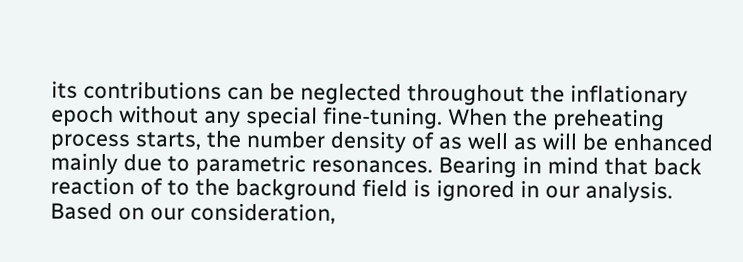its contributions can be neglected throughout the inflationary epoch without any special fine-tuning. When the preheating process starts, the number density of as well as will be enhanced mainly due to parametric resonances. Bearing in mind that back reaction of to the background field is ignored in our analysis. Based on our consideration,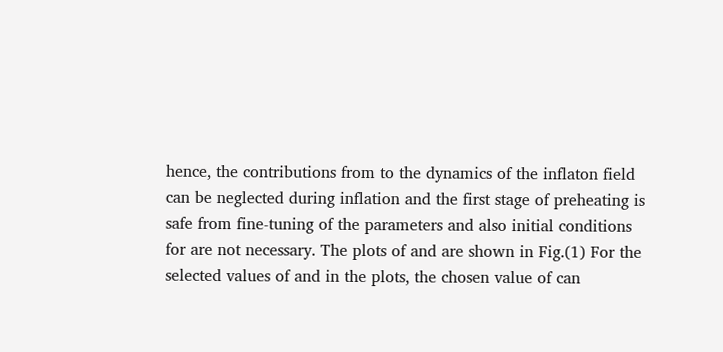hence, the contributions from to the dynamics of the inflaton field can be neglected during inflation and the first stage of preheating is safe from fine-tuning of the parameters and also initial conditions for are not necessary. The plots of and are shown in Fig.(1) For the selected values of and in the plots, the chosen value of can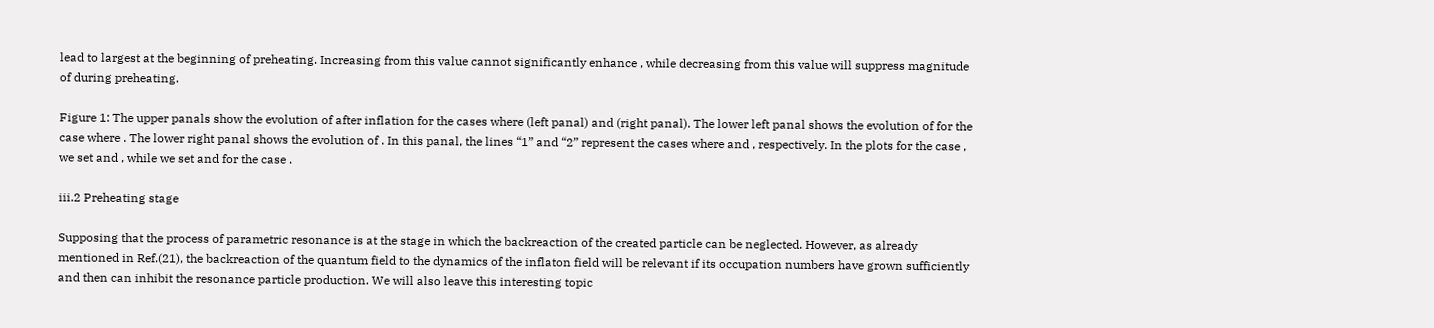lead to largest at the beginning of preheating. Increasing from this value cannot significantly enhance , while decreasing from this value will suppress magnitude of during preheating.

Figure 1: The upper panals show the evolution of after inflation for the cases where (left panal) and (right panal). The lower left panal shows the evolution of for the case where . The lower right panal shows the evolution of . In this panal, the lines “1” and “2” represent the cases where and , respectively. In the plots for the case , we set and , while we set and for the case .

iii.2 Preheating stage

Supposing that the process of parametric resonance is at the stage in which the backreaction of the created particle can be neglected. However, as already mentioned in Ref.(21), the backreaction of the quantum field to the dynamics of the inflaton field will be relevant if its occupation numbers have grown sufficiently and then can inhibit the resonance particle production. We will also leave this interesting topic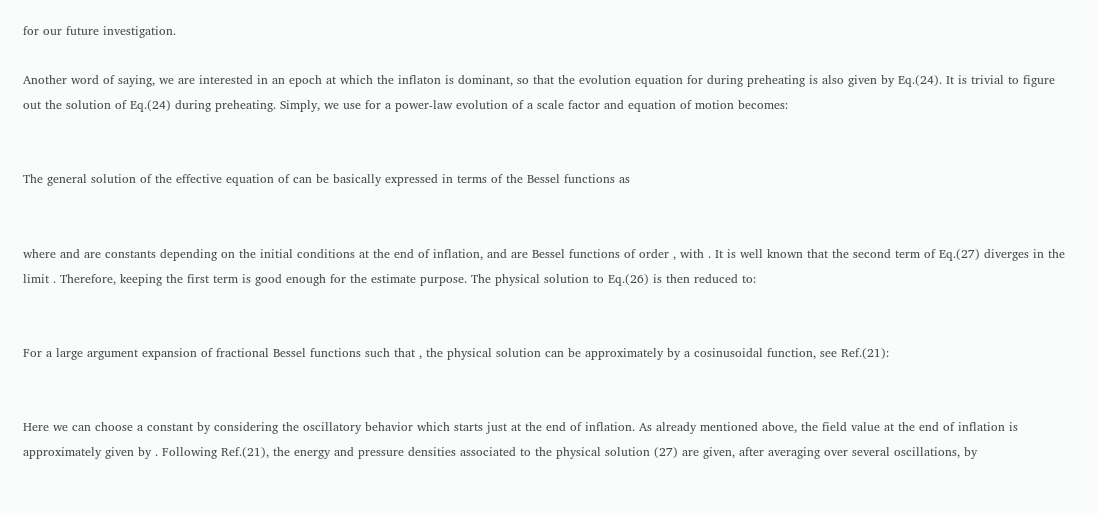for our future investigation.

Another word of saying, we are interested in an epoch at which the inflaton is dominant, so that the evolution equation for during preheating is also given by Eq.(24). It is trivial to figure out the solution of Eq.(24) during preheating. Simply, we use for a power-law evolution of a scale factor and equation of motion becomes:


The general solution of the effective equation of can be basically expressed in terms of the Bessel functions as


where and are constants depending on the initial conditions at the end of inflation, and are Bessel functions of order , with . It is well known that the second term of Eq.(27) diverges in the limit . Therefore, keeping the first term is good enough for the estimate purpose. The physical solution to Eq.(26) is then reduced to:


For a large argument expansion of fractional Bessel functions such that , the physical solution can be approximately by a cosinusoidal function, see Ref.(21):


Here we can choose a constant by considering the oscillatory behavior which starts just at the end of inflation. As already mentioned above, the field value at the end of inflation is approximately given by . Following Ref.(21), the energy and pressure densities associated to the physical solution (27) are given, after averaging over several oscillations, by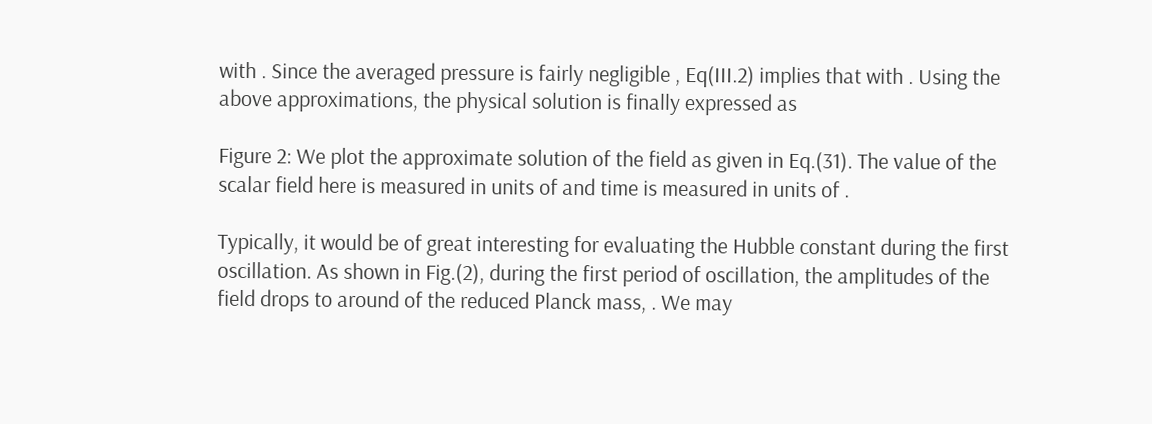with . Since the averaged pressure is fairly negligible , Eq(III.2) implies that with . Using the above approximations, the physical solution is finally expressed as

Figure 2: We plot the approximate solution of the field as given in Eq.(31). The value of the scalar field here is measured in units of and time is measured in units of .

Typically, it would be of great interesting for evaluating the Hubble constant during the first oscillation. As shown in Fig.(2), during the first period of oscillation, the amplitudes of the field drops to around of the reduced Planck mass, . We may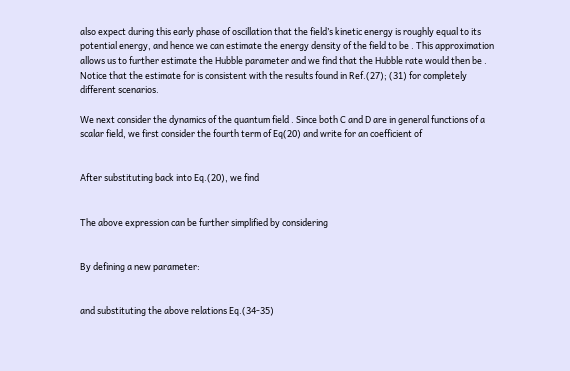also expect during this early phase of oscillation that the field’s kinetic energy is roughly equal to its potential energy, and hence we can estimate the energy density of the field to be . This approximation allows us to further estimate the Hubble parameter and we find that the Hubble rate would then be . Notice that the estimate for is consistent with the results found in Ref.(27); (31) for completely different scenarios.

We next consider the dynamics of the quantum field . Since both C and D are in general functions of a scalar field, we first consider the fourth term of Eq(20) and write for an coefficient of


After substituting back into Eq.(20), we find


The above expression can be further simplified by considering


By defining a new parameter:


and substituting the above relations Eq.(34-35)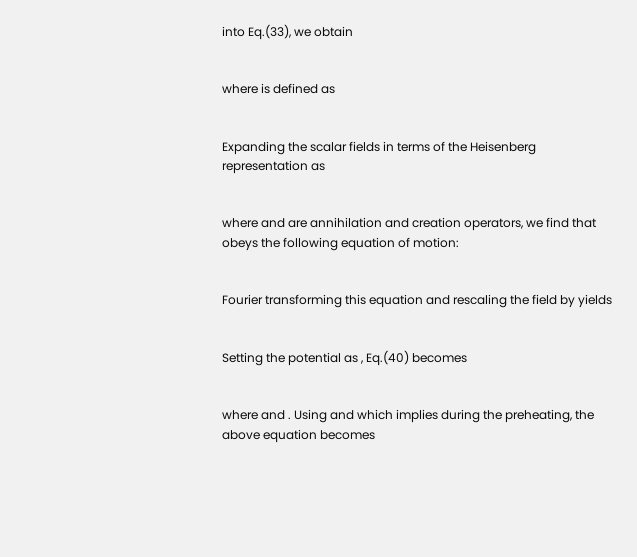into Eq.(33), we obtain


where is defined as


Expanding the scalar fields in terms of the Heisenberg representation as


where and are annihilation and creation operators, we find that obeys the following equation of motion:


Fourier transforming this equation and rescaling the field by yields


Setting the potential as , Eq.(40) becomes


where and . Using and which implies during the preheating, the above equation becomes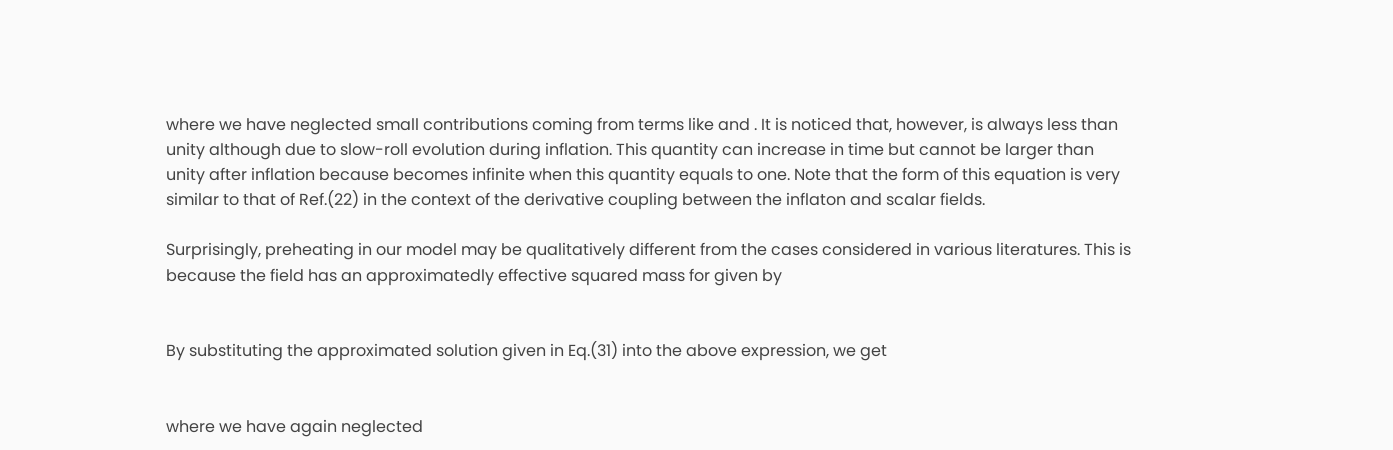where we have neglected small contributions coming from terms like and . It is noticed that, however, is always less than unity although due to slow-roll evolution during inflation. This quantity can increase in time but cannot be larger than unity after inflation because becomes infinite when this quantity equals to one. Note that the form of this equation is very similar to that of Ref.(22) in the context of the derivative coupling between the inflaton and scalar fields.

Surprisingly, preheating in our model may be qualitatively different from the cases considered in various literatures. This is because the field has an approximatedly effective squared mass for given by


By substituting the approximated solution given in Eq.(31) into the above expression, we get


where we have again neglected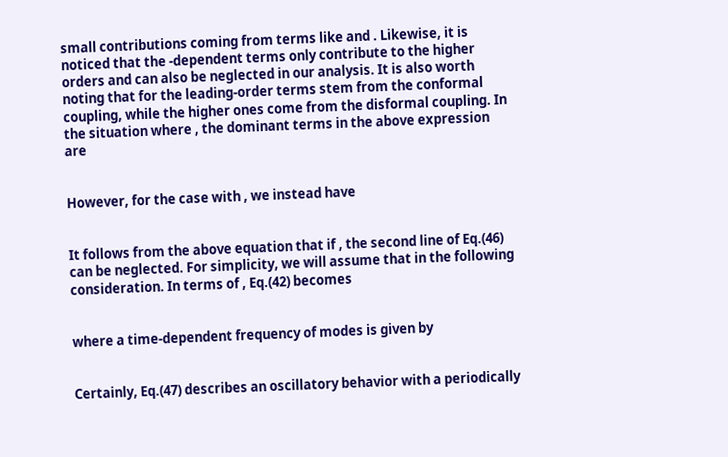small contributions coming from terms like and . Likewise, it is noticed that the -dependent terms only contribute to the higher orders and can also be neglected in our analysis. It is also worth noting that for the leading-order terms stem from the conformal coupling, while the higher ones come from the disformal coupling. In the situation where , the dominant terms in the above expression are


However, for the case with , we instead have


It follows from the above equation that if , the second line of Eq.(46) can be neglected. For simplicity, we will assume that in the following consideration. In terms of , Eq.(42) becomes


where a time-dependent frequency of modes is given by


Certainly, Eq.(47) describes an oscillatory behavior with a periodically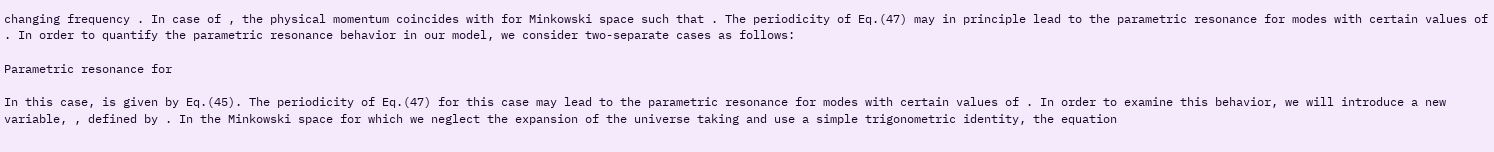changing frequency . In case of , the physical momentum coincides with for Minkowski space such that . The periodicity of Eq.(47) may in principle lead to the parametric resonance for modes with certain values of . In order to quantify the parametric resonance behavior in our model, we consider two-separate cases as follows:

Parametric resonance for

In this case, is given by Eq.(45). The periodicity of Eq.(47) for this case may lead to the parametric resonance for modes with certain values of . In order to examine this behavior, we will introduce a new variable, , defined by . In the Minkowski space for which we neglect the expansion of the universe taking and use a simple trigonometric identity, the equation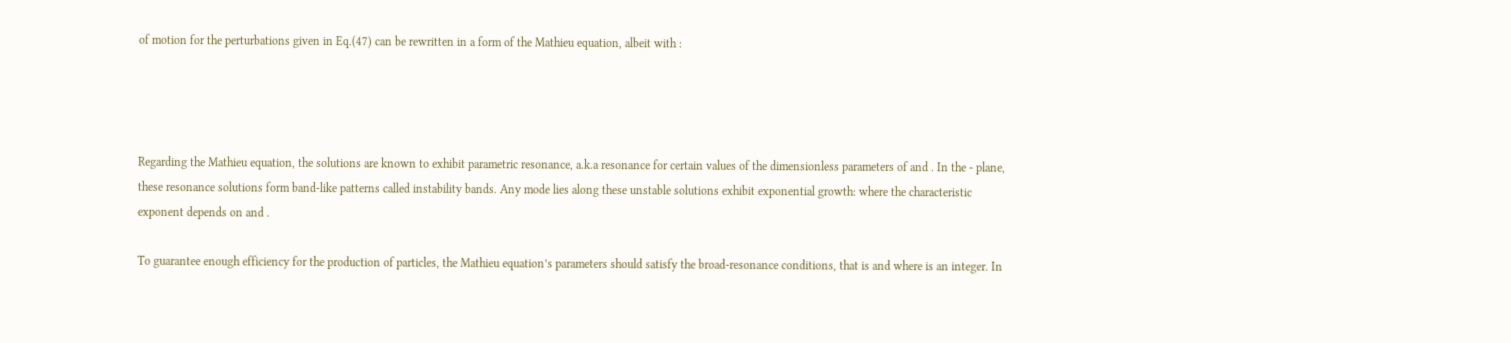of motion for the perturbations given in Eq.(47) can be rewritten in a form of the Mathieu equation, albeit with :




Regarding the Mathieu equation, the solutions are known to exhibit parametric resonance, a.k.a resonance for certain values of the dimensionless parameters of and . In the - plane, these resonance solutions form band-like patterns called instability bands. Any mode lies along these unstable solutions exhibit exponential growth: where the characteristic exponent depends on and .

To guarantee enough efficiency for the production of particles, the Mathieu equation’s parameters should satisfy the broad-resonance conditions, that is and where is an integer. In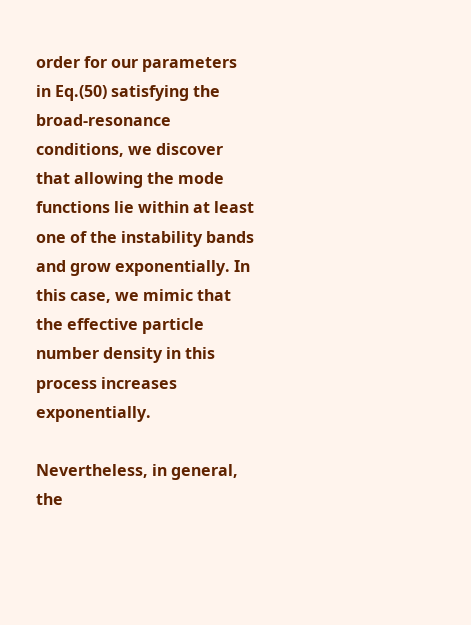order for our parameters in Eq.(50) satisfying the broad-resonance conditions, we discover that allowing the mode functions lie within at least one of the instability bands and grow exponentially. In this case, we mimic that the effective particle number density in this process increases exponentially.

Nevertheless, in general, the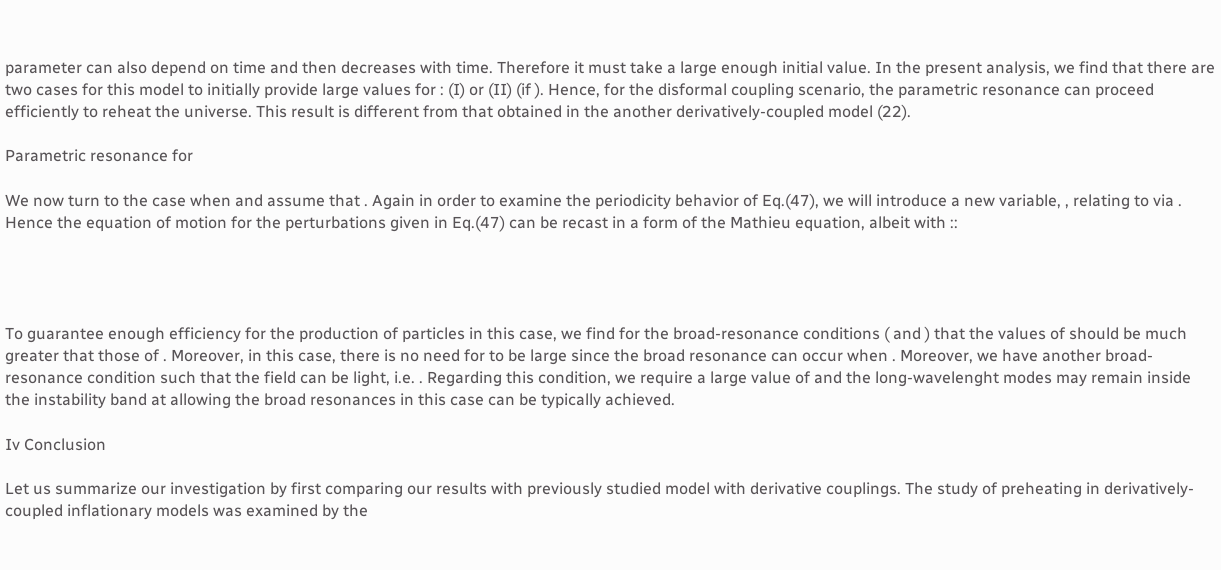parameter can also depend on time and then decreases with time. Therefore it must take a large enough initial value. In the present analysis, we find that there are two cases for this model to initially provide large values for : (I) or (II) (if ). Hence, for the disformal coupling scenario, the parametric resonance can proceed efficiently to reheat the universe. This result is different from that obtained in the another derivatively-coupled model (22).

Parametric resonance for

We now turn to the case when and assume that . Again in order to examine the periodicity behavior of Eq.(47), we will introduce a new variable, , relating to via . Hence the equation of motion for the perturbations given in Eq.(47) can be recast in a form of the Mathieu equation, albeit with ::




To guarantee enough efficiency for the production of particles in this case, we find for the broad-resonance conditions ( and ) that the values of should be much greater that those of . Moreover, in this case, there is no need for to be large since the broad resonance can occur when . Moreover, we have another broad-resonance condition such that the field can be light, i.e. . Regarding this condition, we require a large value of and the long-wavelenght modes may remain inside the instability band at allowing the broad resonances in this case can be typically achieved.

Iv Conclusion

Let us summarize our investigation by first comparing our results with previously studied model with derivative couplings. The study of preheating in derivatively-coupled inflationary models was examined by the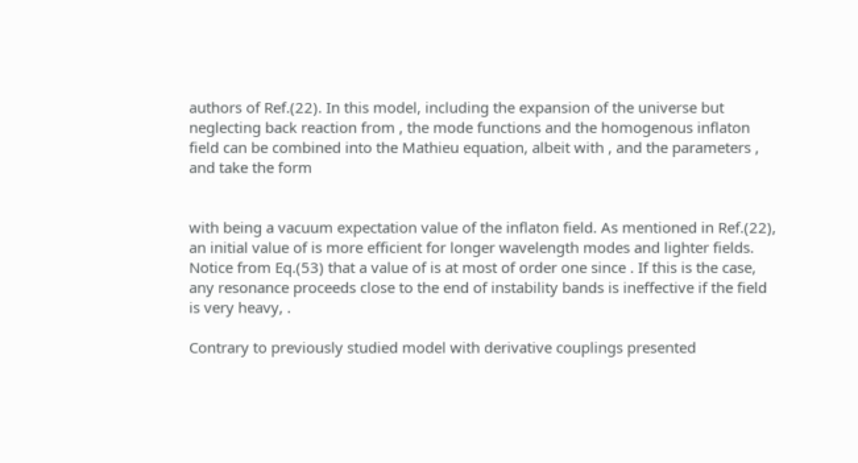authors of Ref.(22). In this model, including the expansion of the universe but neglecting back reaction from , the mode functions and the homogenous inflaton field can be combined into the Mathieu equation, albeit with , and the parameters , and take the form


with being a vacuum expectation value of the inflaton field. As mentioned in Ref.(22), an initial value of is more efficient for longer wavelength modes and lighter fields. Notice from Eq.(53) that a value of is at most of order one since . If this is the case, any resonance proceeds close to the end of instability bands is ineffective if the field is very heavy, .

Contrary to previously studied model with derivative couplings presented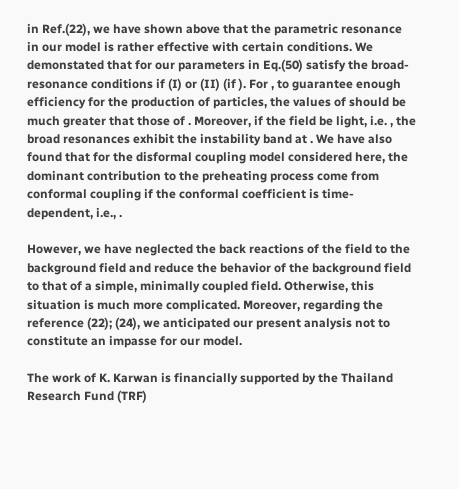in Ref.(22), we have shown above that the parametric resonance in our model is rather effective with certain conditions. We demonstated that for our parameters in Eq.(50) satisfy the broad-resonance conditions if (I) or (II) (if ). For , to guarantee enough efficiency for the production of particles, the values of should be much greater that those of . Moreover, if the field be light, i.e. , the broad resonances exhibit the instability band at . We have also found that for the disformal coupling model considered here, the dominant contribution to the preheating process come from conformal coupling if the conformal coefficient is time-dependent, i.e., .

However, we have neglected the back reactions of the field to the background field and reduce the behavior of the background field to that of a simple, minimally coupled field. Otherwise, this situation is much more complicated. Moreover, regarding the reference (22); (24), we anticipated our present analysis not to constitute an impasse for our model.

The work of K. Karwan is financially supported by the Thailand Research Fund (TRF)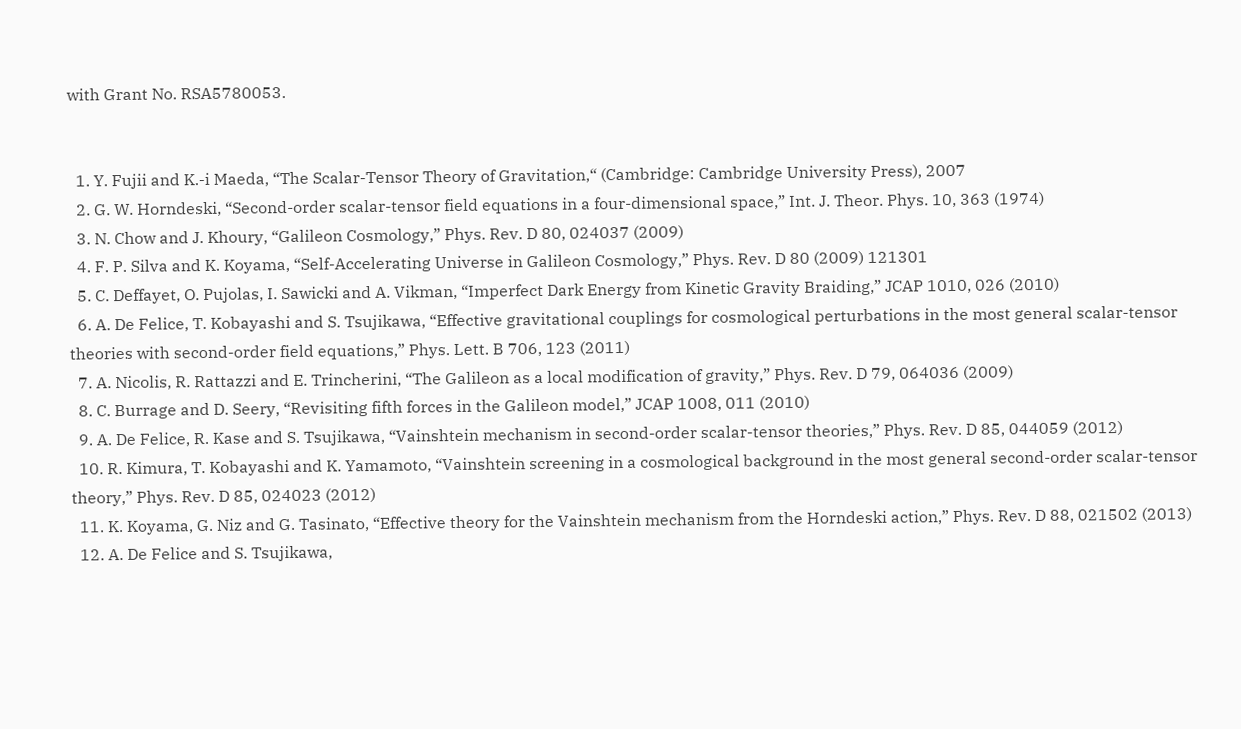with Grant No. RSA5780053.


  1. Y. Fujii and K.-i Maeda, “The Scalar-Tensor Theory of Gravitation,“ (Cambridge: Cambridge University Press), 2007
  2. G. W. Horndeski, “Second-order scalar-tensor field equations in a four-dimensional space,” Int. J. Theor. Phys. 10, 363 (1974)
  3. N. Chow and J. Khoury, “Galileon Cosmology,” Phys. Rev. D 80, 024037 (2009)
  4. F. P. Silva and K. Koyama, “Self-Accelerating Universe in Galileon Cosmology,” Phys. Rev. D 80 (2009) 121301
  5. C. Deffayet, O. Pujolas, I. Sawicki and A. Vikman, “Imperfect Dark Energy from Kinetic Gravity Braiding,” JCAP 1010, 026 (2010)
  6. A. De Felice, T. Kobayashi and S. Tsujikawa, “Effective gravitational couplings for cosmological perturbations in the most general scalar-tensor theories with second-order field equations,” Phys. Lett. B 706, 123 (2011)
  7. A. Nicolis, R. Rattazzi and E. Trincherini, “The Galileon as a local modification of gravity,” Phys. Rev. D 79, 064036 (2009)
  8. C. Burrage and D. Seery, “Revisiting fifth forces in the Galileon model,” JCAP 1008, 011 (2010)
  9. A. De Felice, R. Kase and S. Tsujikawa, “Vainshtein mechanism in second-order scalar-tensor theories,” Phys. Rev. D 85, 044059 (2012)
  10. R. Kimura, T. Kobayashi and K. Yamamoto, “Vainshtein screening in a cosmological background in the most general second-order scalar-tensor theory,” Phys. Rev. D 85, 024023 (2012)
  11. K. Koyama, G. Niz and G. Tasinato, “Effective theory for the Vainshtein mechanism from the Horndeski action,” Phys. Rev. D 88, 021502 (2013)
  12. A. De Felice and S. Tsujikawa,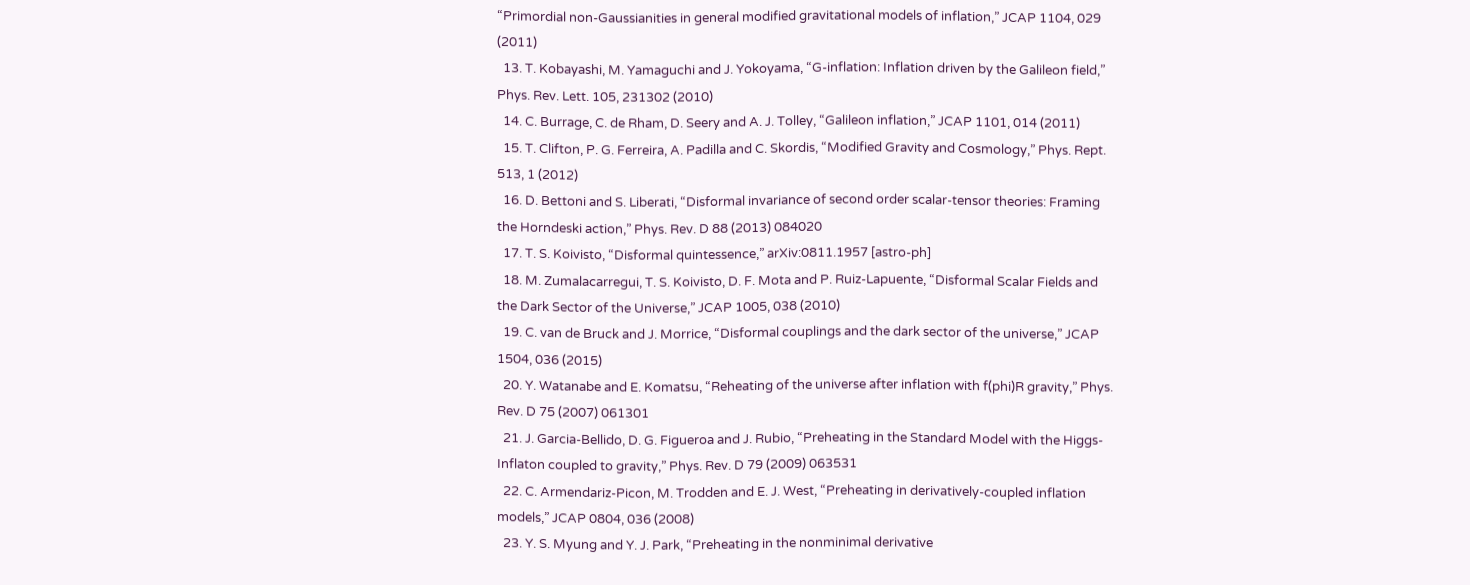“Primordial non-Gaussianities in general modified gravitational models of inflation,” JCAP 1104, 029 (2011)
  13. T. Kobayashi, M. Yamaguchi and J. Yokoyama, “G-inflation: Inflation driven by the Galileon field,” Phys. Rev. Lett. 105, 231302 (2010)
  14. C. Burrage, C. de Rham, D. Seery and A. J. Tolley, “Galileon inflation,” JCAP 1101, 014 (2011)
  15. T. Clifton, P. G. Ferreira, A. Padilla and C. Skordis, “Modified Gravity and Cosmology,” Phys. Rept. 513, 1 (2012)
  16. D. Bettoni and S. Liberati, “Disformal invariance of second order scalar-tensor theories: Framing the Horndeski action,” Phys. Rev. D 88 (2013) 084020
  17. T. S. Koivisto, “Disformal quintessence,” arXiv:0811.1957 [astro-ph]
  18. M. Zumalacarregui, T. S. Koivisto, D. F. Mota and P. Ruiz-Lapuente, “Disformal Scalar Fields and the Dark Sector of the Universe,” JCAP 1005, 038 (2010)
  19. C. van de Bruck and J. Morrice, “Disformal couplings and the dark sector of the universe,” JCAP 1504, 036 (2015)
  20. Y. Watanabe and E. Komatsu, “Reheating of the universe after inflation with f(phi)R gravity,” Phys. Rev. D 75 (2007) 061301
  21. J. Garcia-Bellido, D. G. Figueroa and J. Rubio, “Preheating in the Standard Model with the Higgs-Inflaton coupled to gravity,” Phys. Rev. D 79 (2009) 063531
  22. C. Armendariz-Picon, M. Trodden and E. J. West, “Preheating in derivatively-coupled inflation models,” JCAP 0804, 036 (2008)
  23. Y. S. Myung and Y. J. Park, “Preheating in the nonminimal derivative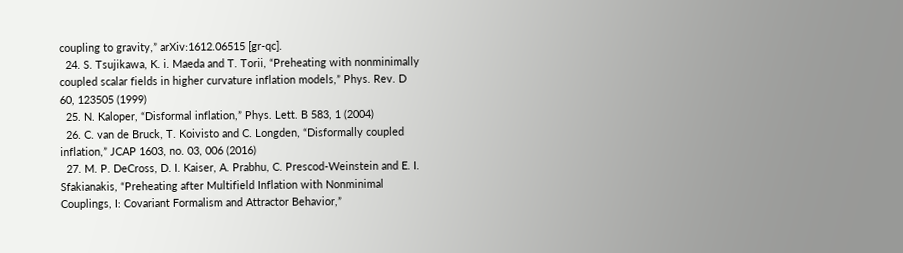coupling to gravity,” arXiv:1612.06515 [gr-qc].
  24. S. Tsujikawa, K. i. Maeda and T. Torii, “Preheating with nonminimally coupled scalar fields in higher curvature inflation models,” Phys. Rev. D 60, 123505 (1999)
  25. N. Kaloper, “Disformal inflation,” Phys. Lett. B 583, 1 (2004)
  26. C. van de Bruck, T. Koivisto and C. Longden, “Disformally coupled inflation,” JCAP 1603, no. 03, 006 (2016)
  27. M. P. DeCross, D. I. Kaiser, A. Prabhu, C. Prescod-Weinstein and E. I. Sfakianakis, “Preheating after Multifield Inflation with Nonminimal Couplings, I: Covariant Formalism and Attractor Behavior,”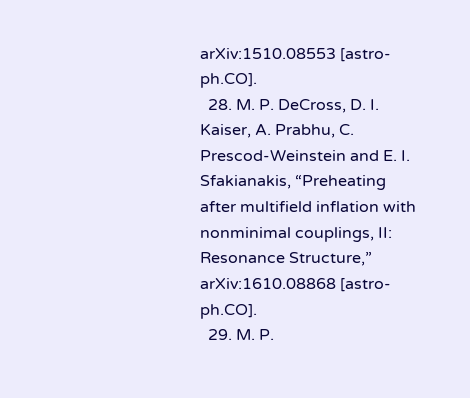arXiv:1510.08553 [astro-ph.CO].
  28. M. P. DeCross, D. I. Kaiser, A. Prabhu, C. Prescod-Weinstein and E. I. Sfakianakis, “Preheating after multifield inflation with nonminimal couplings, II: Resonance Structure,” arXiv:1610.08868 [astro-ph.CO].
  29. M. P.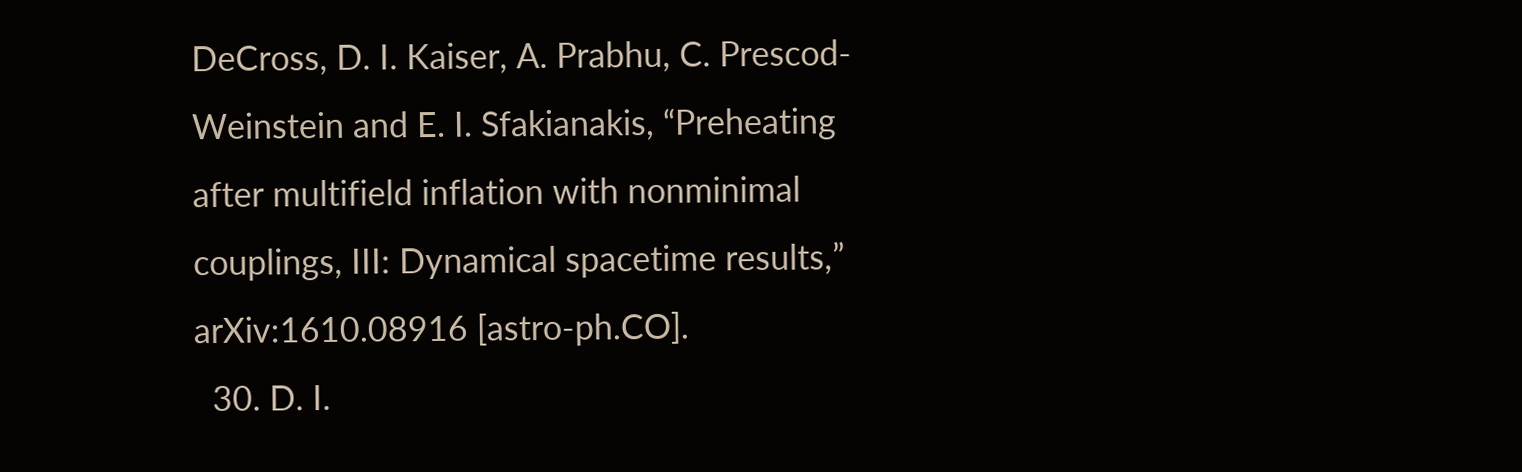DeCross, D. I. Kaiser, A. Prabhu, C. Prescod-Weinstein and E. I. Sfakianakis, “Preheating after multifield inflation with nonminimal couplings, III: Dynamical spacetime results,” arXiv:1610.08916 [astro-ph.CO].
  30. D. I.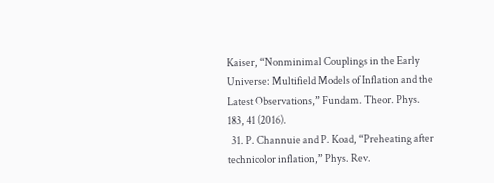Kaiser, “Nonminimal Couplings in the Early Universe: Multifield Models of Inflation and the Latest Observations,” Fundam. Theor. Phys. 183, 41 (2016).
  31. P. Channuie and P. Koad, “Preheating after technicolor inflation,” Phys. Rev.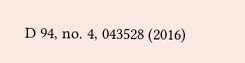D 94, no. 4, 043528 (2016)